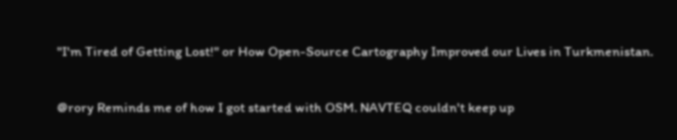"I'm Tired of Getting Lost!" or How Open-Source Cartography Improved our Lives in Turkmenistan.

@rory Reminds me of how I got started with OSM. NAVTEQ couldn't keep up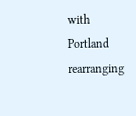with Portland rearranging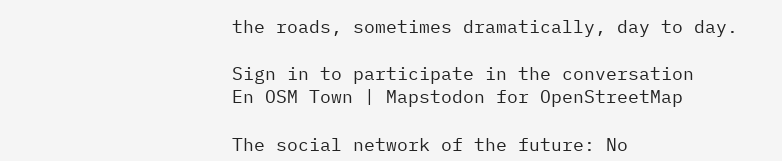the roads, sometimes dramatically, day to day.

Sign in to participate in the conversation
En OSM Town | Mapstodon for OpenStreetMap

The social network of the future: No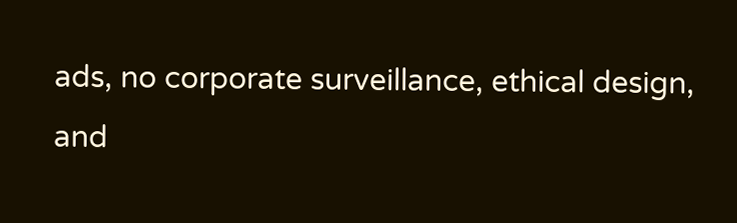ads, no corporate surveillance, ethical design, and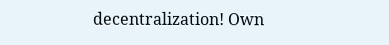decentralization! Own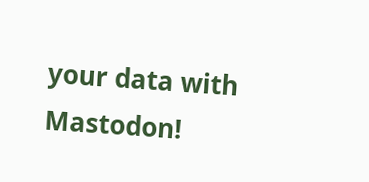your data with Mastodon!